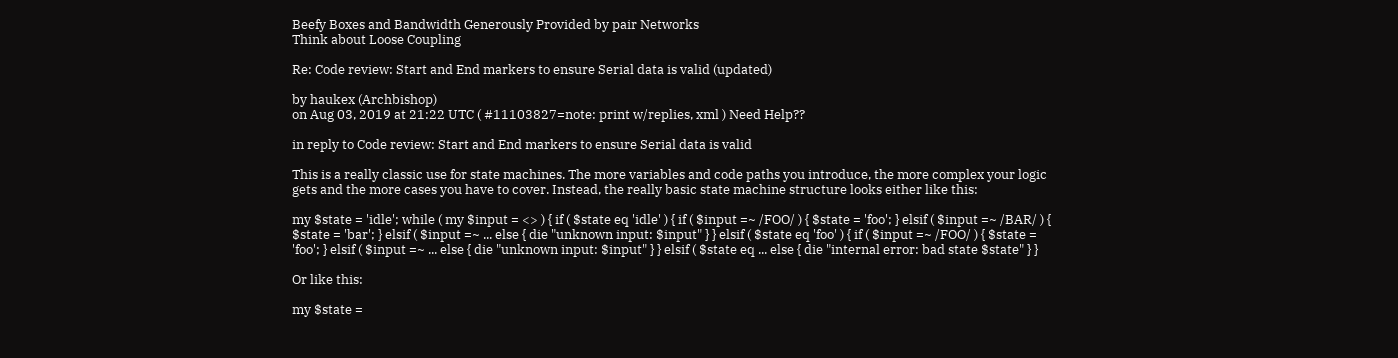Beefy Boxes and Bandwidth Generously Provided by pair Networks
Think about Loose Coupling

Re: Code review: Start and End markers to ensure Serial data is valid (updated)

by haukex (Archbishop)
on Aug 03, 2019 at 21:22 UTC ( #11103827=note: print w/replies, xml ) Need Help??

in reply to Code review: Start and End markers to ensure Serial data is valid

This is a really classic use for state machines. The more variables and code paths you introduce, the more complex your logic gets and the more cases you have to cover. Instead, the really basic state machine structure looks either like this:

my $state = 'idle'; while ( my $input = <> ) { if ( $state eq 'idle' ) { if ( $input =~ /FOO/ ) { $state = 'foo'; } elsif ( $input =~ /BAR/ ) { $state = 'bar'; } elsif ( $input =~ ... else { die "unknown input: $input" } } elsif ( $state eq 'foo' ) { if ( $input =~ /FOO/ ) { $state = 'foo'; } elsif ( $input =~ ... else { die "unknown input: $input" } } elsif ( $state eq ... else { die "internal error: bad state $state" } }

Or like this:

my $state =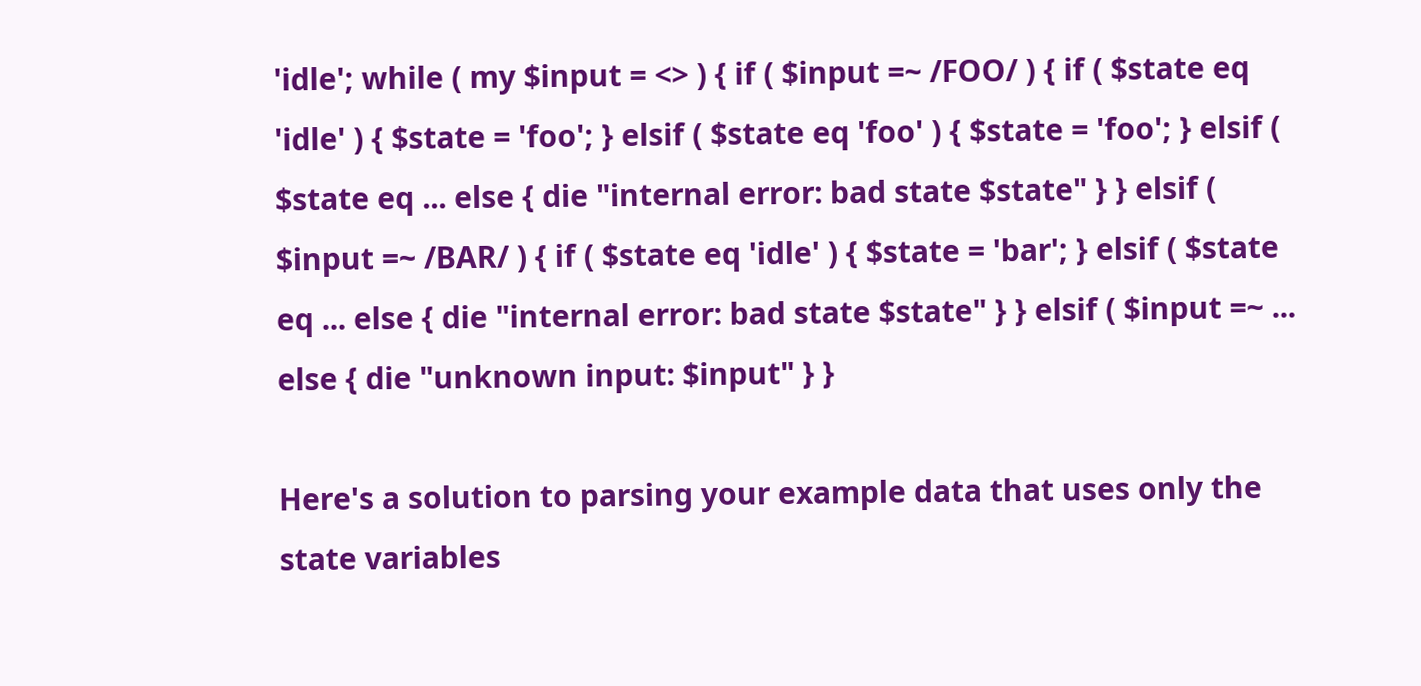'idle'; while ( my $input = <> ) { if ( $input =~ /FOO/ ) { if ( $state eq 'idle' ) { $state = 'foo'; } elsif ( $state eq 'foo' ) { $state = 'foo'; } elsif ( $state eq ... else { die "internal error: bad state $state" } } elsif ( $input =~ /BAR/ ) { if ( $state eq 'idle' ) { $state = 'bar'; } elsif ( $state eq ... else { die "internal error: bad state $state" } } elsif ( $input =~ ... else { die "unknown input: $input" } }

Here's a solution to parsing your example data that uses only the state variables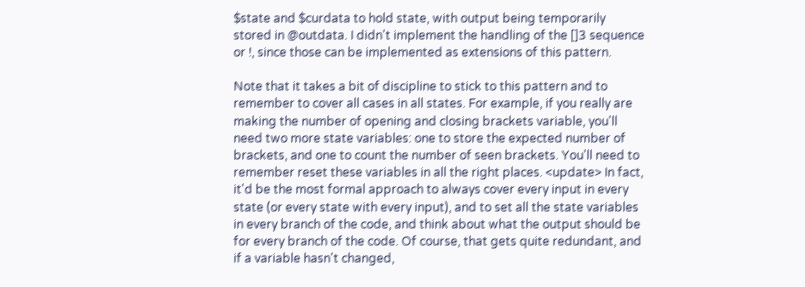$state and $curdata to hold state, with output being temporarily stored in @outdata. I didn't implement the handling of the []3 sequence or !, since those can be implemented as extensions of this pattern.

Note that it takes a bit of discipline to stick to this pattern and to remember to cover all cases in all states. For example, if you really are making the number of opening and closing brackets variable, you'll need two more state variables: one to store the expected number of brackets, and one to count the number of seen brackets. You'll need to remember reset these variables in all the right places. <update> In fact, it'd be the most formal approach to always cover every input in every state (or every state with every input), and to set all the state variables in every branch of the code, and think about what the output should be for every branch of the code. Of course, that gets quite redundant, and if a variable hasn't changed,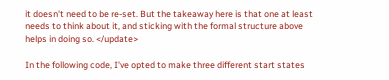it doesn't need to be re-set. But the takeaway here is that one at least needs to think about it, and sticking with the formal structure above helps in doing so. </update>

In the following code, I've opted to make three different start states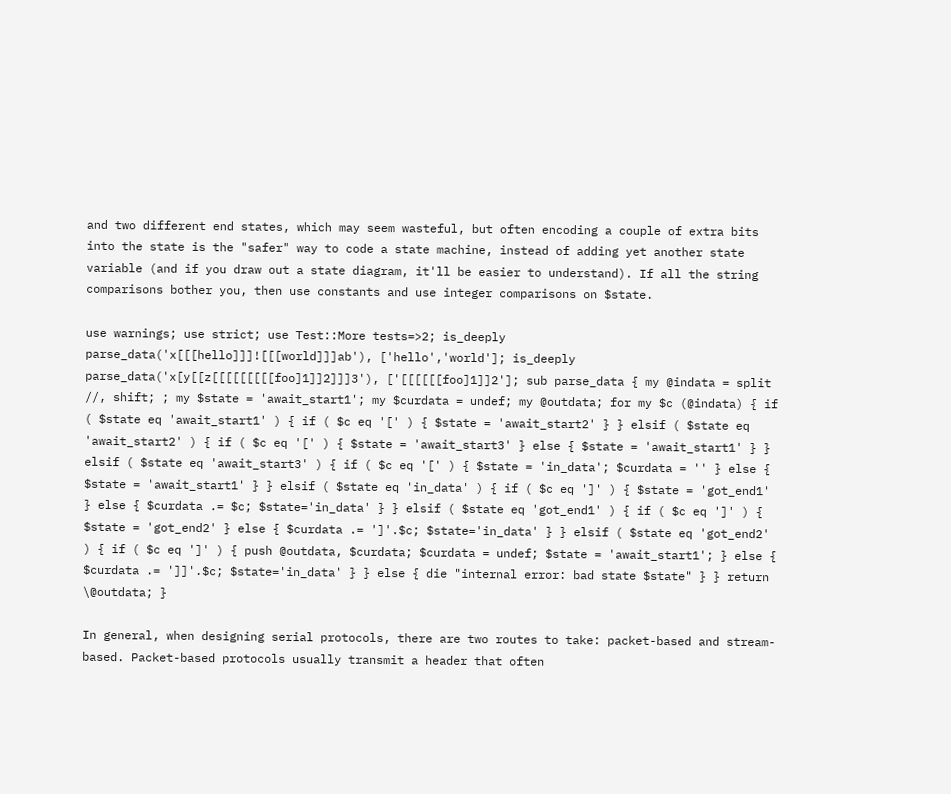and two different end states, which may seem wasteful, but often encoding a couple of extra bits into the state is the "safer" way to code a state machine, instead of adding yet another state variable (and if you draw out a state diagram, it'll be easier to understand). If all the string comparisons bother you, then use constants and use integer comparisons on $state.

use warnings; use strict; use Test::More tests=>2; is_deeply parse_data('x[[[hello]]]![[[world]]]ab'), ['hello','world']; is_deeply parse_data('x[y[[z[[[[[[[[[foo]1]]2]]]3'), ['[[[[[[foo]1]]2']; sub parse_data { my @indata = split //, shift; ; my $state = 'await_start1'; my $curdata = undef; my @outdata; for my $c (@indata) { if ( $state eq 'await_start1' ) { if ( $c eq '[' ) { $state = 'await_start2' } } elsif ( $state eq 'await_start2' ) { if ( $c eq '[' ) { $state = 'await_start3' } else { $state = 'await_start1' } } elsif ( $state eq 'await_start3' ) { if ( $c eq '[' ) { $state = 'in_data'; $curdata = '' } else { $state = 'await_start1' } } elsif ( $state eq 'in_data' ) { if ( $c eq ']' ) { $state = 'got_end1' } else { $curdata .= $c; $state='in_data' } } elsif ( $state eq 'got_end1' ) { if ( $c eq ']' ) { $state = 'got_end2' } else { $curdata .= ']'.$c; $state='in_data' } } elsif ( $state eq 'got_end2' ) { if ( $c eq ']' ) { push @outdata, $curdata; $curdata = undef; $state = 'await_start1'; } else { $curdata .= ']]'.$c; $state='in_data' } } else { die "internal error: bad state $state" } } return \@outdata; }

In general, when designing serial protocols, there are two routes to take: packet-based and stream-based. Packet-based protocols usually transmit a header that often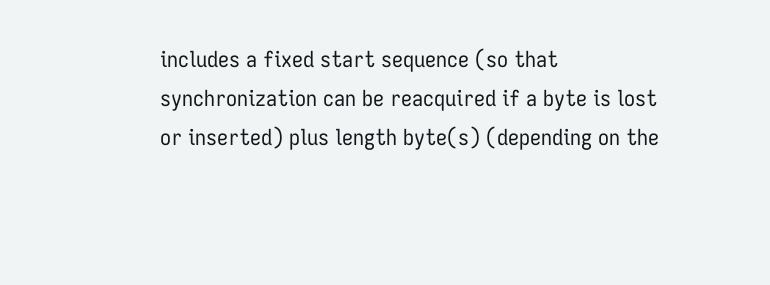includes a fixed start sequence (so that synchronization can be reacquired if a byte is lost or inserted) plus length byte(s) (depending on the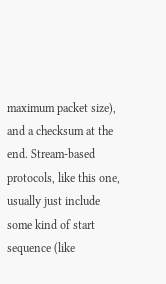maximum packet size), and a checksum at the end. Stream-based protocols, like this one, usually just include some kind of start sequence (like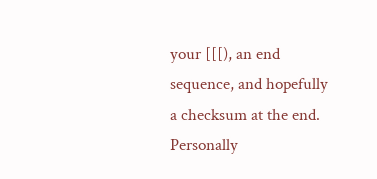your [[[), an end sequence, and hopefully a checksum at the end. Personally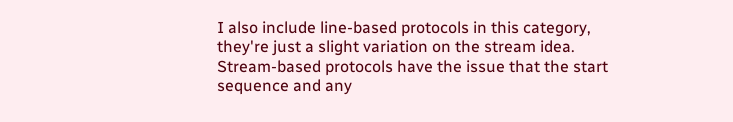I also include line-based protocols in this category, they're just a slight variation on the stream idea. Stream-based protocols have the issue that the start sequence and any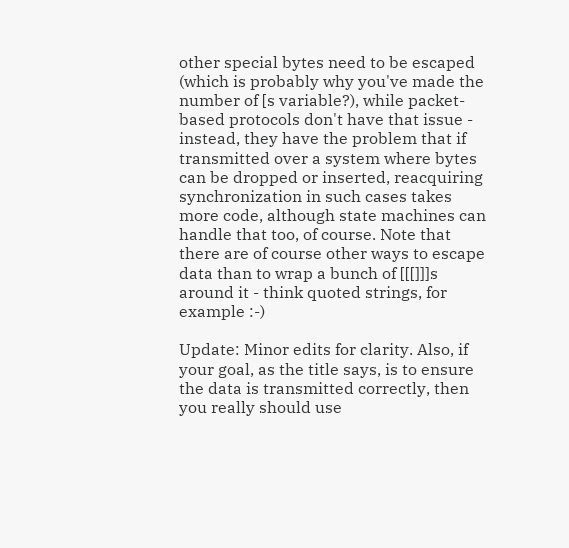other special bytes need to be escaped (which is probably why you've made the number of [s variable?), while packet-based protocols don't have that issue - instead, they have the problem that if transmitted over a system where bytes can be dropped or inserted, reacquiring synchronization in such cases takes more code, although state machines can handle that too, of course. Note that there are of course other ways to escape data than to wrap a bunch of [[[]]]s around it - think quoted strings, for example :-)

Update: Minor edits for clarity. Also, if your goal, as the title says, is to ensure the data is transmitted correctly, then you really should use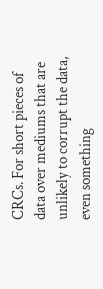CRCs. For short pieces of data over mediums that are unlikely to corrupt the data, even something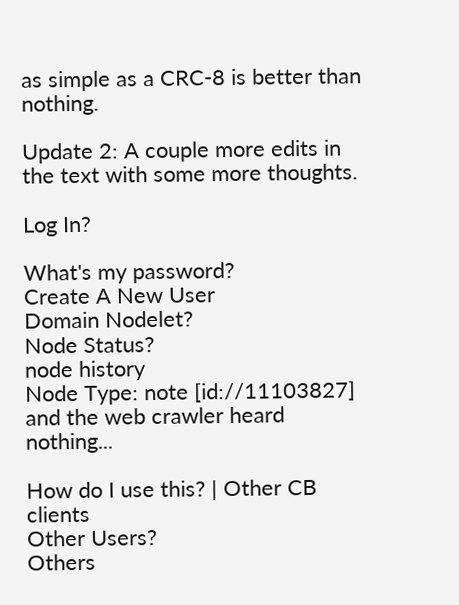as simple as a CRC-8 is better than nothing.

Update 2: A couple more edits in the text with some more thoughts.

Log In?

What's my password?
Create A New User
Domain Nodelet?
Node Status?
node history
Node Type: note [id://11103827]
and the web crawler heard nothing...

How do I use this? | Other CB clients
Other Users?
Others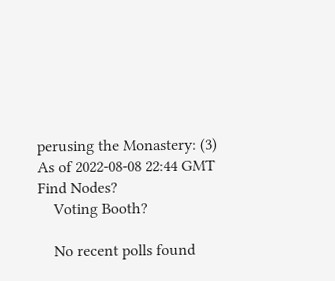perusing the Monastery: (3)
As of 2022-08-08 22:44 GMT
Find Nodes?
    Voting Booth?

    No recent polls found